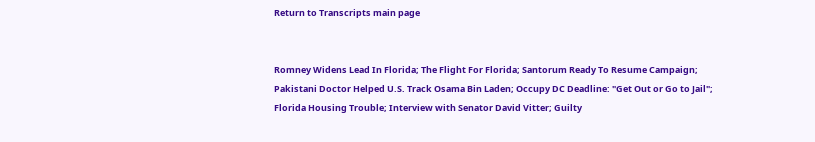Return to Transcripts main page


Romney Widens Lead In Florida; The Flight For Florida; Santorum Ready To Resume Campaign; Pakistani Doctor Helped U.S. Track Osama Bin Laden; Occupy DC Deadline: "Get Out or Go to Jail"; Florida Housing Trouble; Interview with Senator David Vitter; Guilty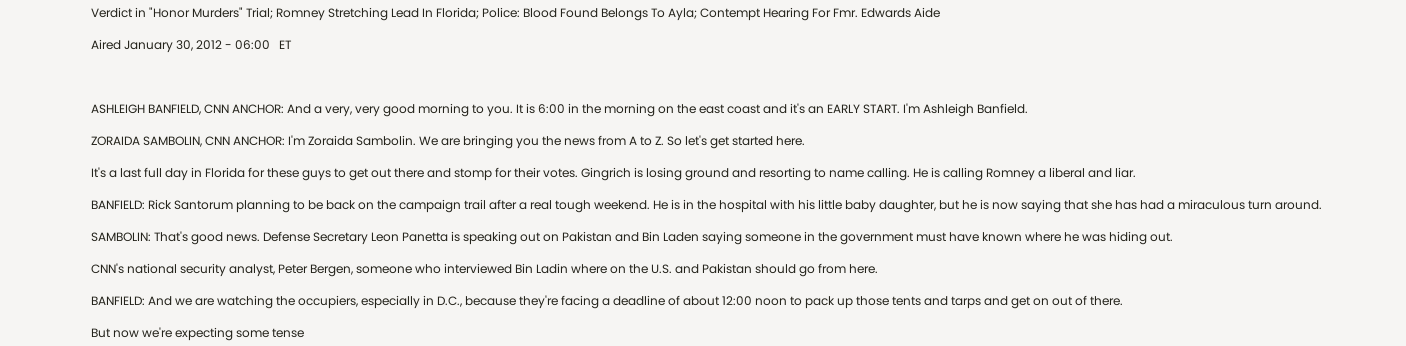Verdict in "Honor Murders" Trial; Romney Stretching Lead In Florida; Police: Blood Found Belongs To Ayla; Contempt Hearing For Fmr. Edwards Aide

Aired January 30, 2012 - 06:00   ET



ASHLEIGH BANFIELD, CNN ANCHOR: And a very, very good morning to you. It is 6:00 in the morning on the east coast and it's an EARLY START. I'm Ashleigh Banfield.

ZORAIDA SAMBOLIN, CNN ANCHOR: I'm Zoraida Sambolin. We are bringing you the news from A to Z. So let's get started here.

It's a last full day in Florida for these guys to get out there and stomp for their votes. Gingrich is losing ground and resorting to name calling. He is calling Romney a liberal and liar.

BANFIELD: Rick Santorum planning to be back on the campaign trail after a real tough weekend. He is in the hospital with his little baby daughter, but he is now saying that she has had a miraculous turn around.

SAMBOLIN: That's good news. Defense Secretary Leon Panetta is speaking out on Pakistan and Bin Laden saying someone in the government must have known where he was hiding out.

CNN's national security analyst, Peter Bergen, someone who interviewed Bin Ladin where on the U.S. and Pakistan should go from here.

BANFIELD: And we are watching the occupiers, especially in D.C., because they're facing a deadline of about 12:00 noon to pack up those tents and tarps and get on out of there.

But now we're expecting some tense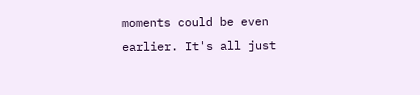moments could be even earlier. It's all just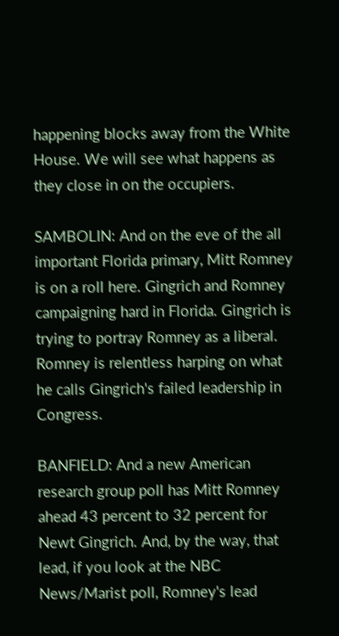happening blocks away from the White House. We will see what happens as they close in on the occupiers.

SAMBOLIN: And on the eve of the all important Florida primary, Mitt Romney is on a roll here. Gingrich and Romney campaigning hard in Florida. Gingrich is trying to portray Romney as a liberal. Romney is relentless harping on what he calls Gingrich's failed leadership in Congress.

BANFIELD: And a new American research group poll has Mitt Romney ahead 43 percent to 32 percent for Newt Gingrich. And, by the way, that lead, if you look at the NBC News/Marist poll, Romney's lead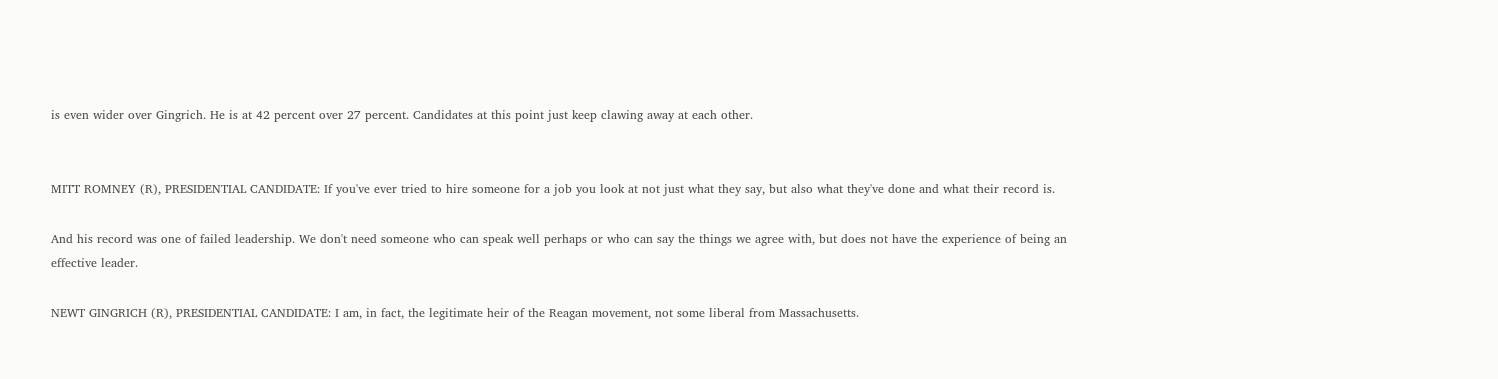is even wider over Gingrich. He is at 42 percent over 27 percent. Candidates at this point just keep clawing away at each other.


MITT ROMNEY (R), PRESIDENTIAL CANDIDATE: If you've ever tried to hire someone for a job you look at not just what they say, but also what they've done and what their record is.

And his record was one of failed leadership. We don't need someone who can speak well perhaps or who can say the things we agree with, but does not have the experience of being an effective leader.

NEWT GINGRICH (R), PRESIDENTIAL CANDIDATE: I am, in fact, the legitimate heir of the Reagan movement, not some liberal from Massachusetts.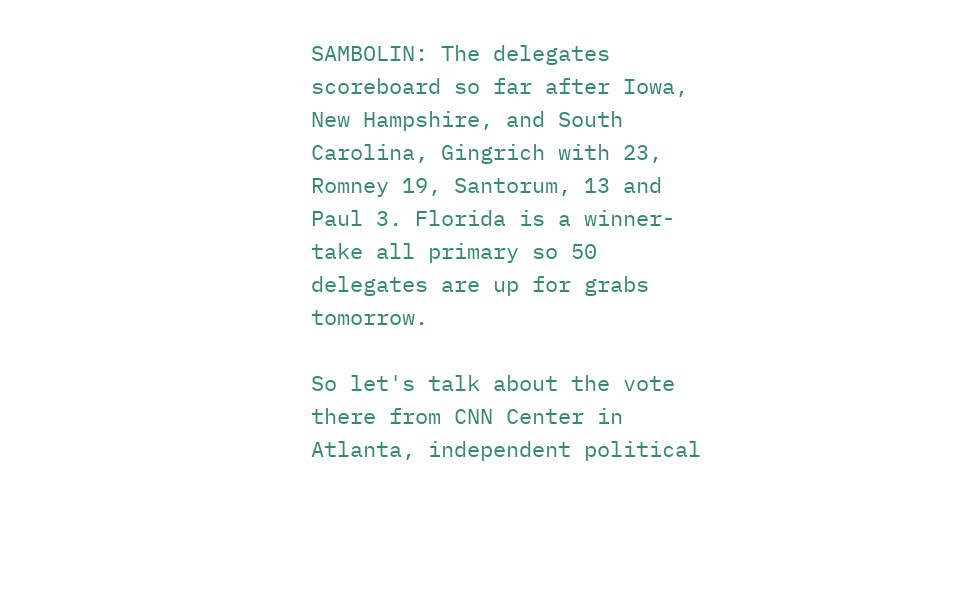SAMBOLIN: The delegates scoreboard so far after Iowa, New Hampshire, and South Carolina, Gingrich with 23, Romney 19, Santorum, 13 and Paul 3. Florida is a winner-take all primary so 50 delegates are up for grabs tomorrow.

So let's talk about the vote there from CNN Center in Atlanta, independent political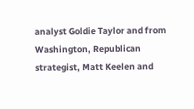analyst Goldie Taylor and from Washington, Republican strategist, Matt Keelen and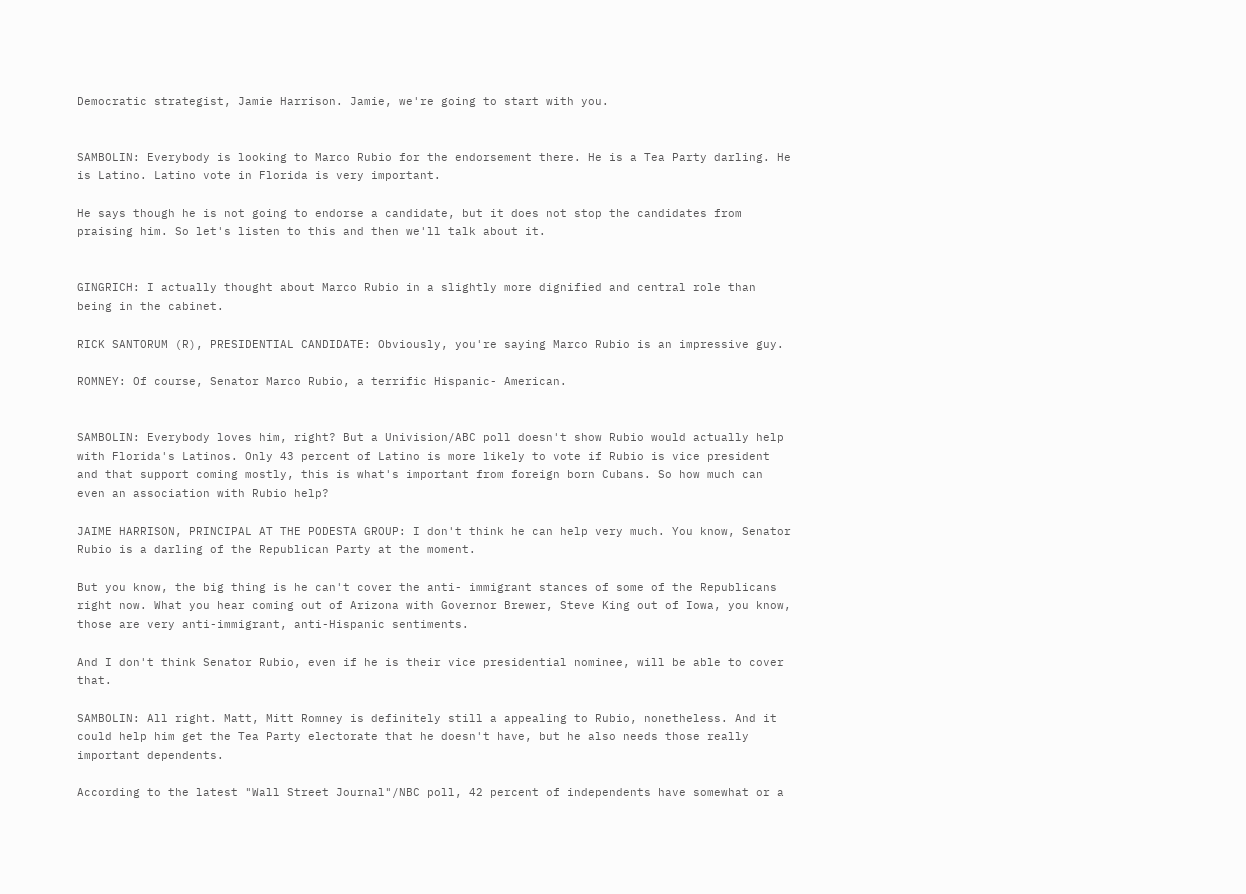Democratic strategist, Jamie Harrison. Jamie, we're going to start with you.


SAMBOLIN: Everybody is looking to Marco Rubio for the endorsement there. He is a Tea Party darling. He is Latino. Latino vote in Florida is very important.

He says though he is not going to endorse a candidate, but it does not stop the candidates from praising him. So let's listen to this and then we'll talk about it.


GINGRICH: I actually thought about Marco Rubio in a slightly more dignified and central role than being in the cabinet.

RICK SANTORUM (R), PRESIDENTIAL CANDIDATE: Obviously, you're saying Marco Rubio is an impressive guy.

ROMNEY: Of course, Senator Marco Rubio, a terrific Hispanic- American.


SAMBOLIN: Everybody loves him, right? But a Univision/ABC poll doesn't show Rubio would actually help with Florida's Latinos. Only 43 percent of Latino is more likely to vote if Rubio is vice president and that support coming mostly, this is what's important from foreign born Cubans. So how much can even an association with Rubio help?

JAIME HARRISON, PRINCIPAL AT THE PODESTA GROUP: I don't think he can help very much. You know, Senator Rubio is a darling of the Republican Party at the moment.

But you know, the big thing is he can't cover the anti- immigrant stances of some of the Republicans right now. What you hear coming out of Arizona with Governor Brewer, Steve King out of Iowa, you know, those are very anti-immigrant, anti-Hispanic sentiments.

And I don't think Senator Rubio, even if he is their vice presidential nominee, will be able to cover that.

SAMBOLIN: All right. Matt, Mitt Romney is definitely still a appealing to Rubio, nonetheless. And it could help him get the Tea Party electorate that he doesn't have, but he also needs those really important dependents.

According to the latest "Wall Street Journal"/NBC poll, 42 percent of independents have somewhat or a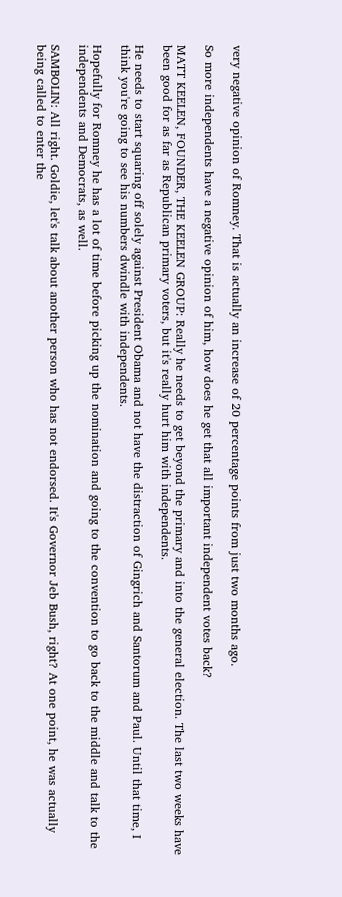very negative opinion of Romney. That is actually an increase of 20 percentage points from just two months ago.

So more independents have a negative opinion of him, how does he get that all important independent votes back?

MATT KEELEN, FOUNDER, THE KEELEN GROUP: Really he needs to get beyond the primary and into the general election. The last two weeks have been good for as far as Republican primary voters, but it's really hurt him with independents.

He needs to start squaring off solely against President Obama and not have the distraction of Gingrich and Santorum and Paul. Until that time, I think you're going to see his numbers dwindle with independents.

Hopefully for Romney he has a lot of time before picking up the nomination and going to the convention to go back to the middle and talk to the independents and Democrats, as well.

SAMBOLIN: All right. Goldie, let's talk about another person who has not endorsed. It's Governor Jeb Bush, right? At one point, he was actually being called to enter the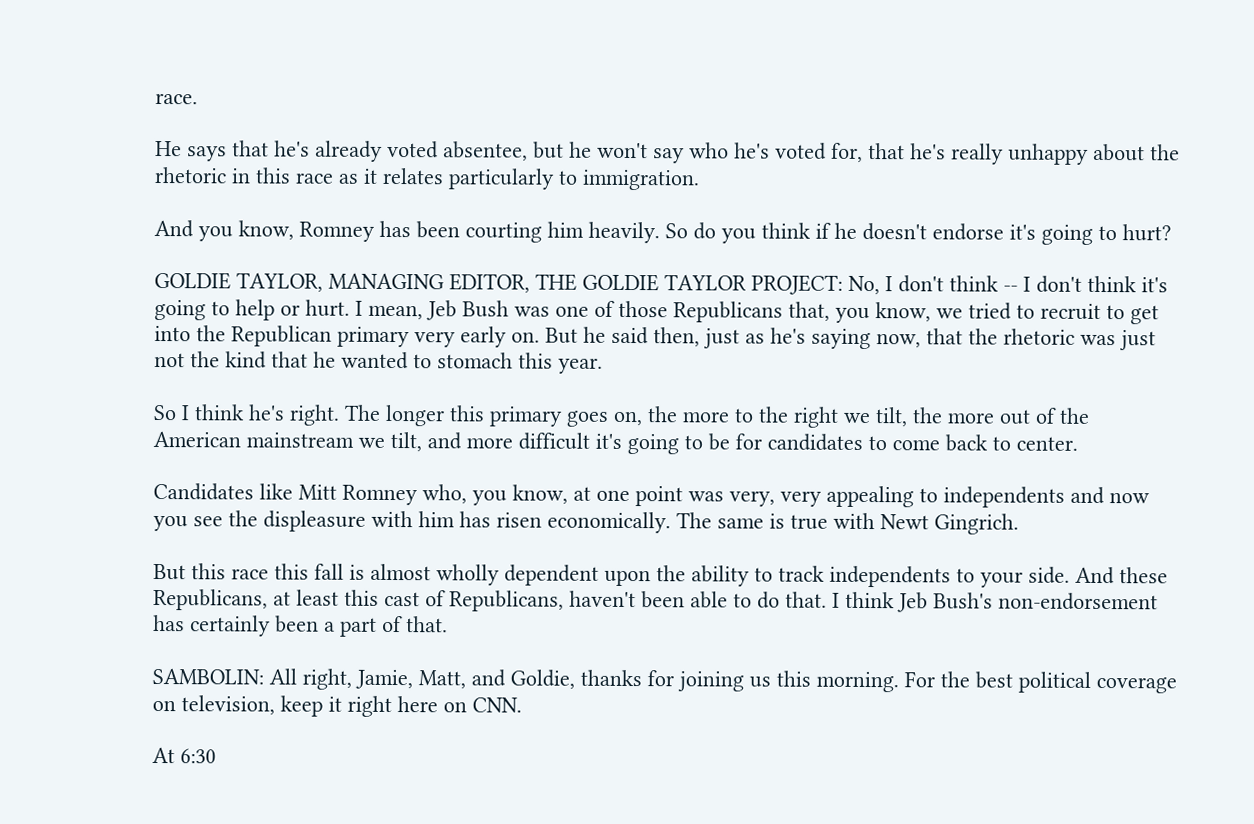race.

He says that he's already voted absentee, but he won't say who he's voted for, that he's really unhappy about the rhetoric in this race as it relates particularly to immigration.

And you know, Romney has been courting him heavily. So do you think if he doesn't endorse it's going to hurt?

GOLDIE TAYLOR, MANAGING EDITOR, THE GOLDIE TAYLOR PROJECT: No, I don't think -- I don't think it's going to help or hurt. I mean, Jeb Bush was one of those Republicans that, you know, we tried to recruit to get into the Republican primary very early on. But he said then, just as he's saying now, that the rhetoric was just not the kind that he wanted to stomach this year.

So I think he's right. The longer this primary goes on, the more to the right we tilt, the more out of the American mainstream we tilt, and more difficult it's going to be for candidates to come back to center.

Candidates like Mitt Romney who, you know, at one point was very, very appealing to independents and now you see the displeasure with him has risen economically. The same is true with Newt Gingrich.

But this race this fall is almost wholly dependent upon the ability to track independents to your side. And these Republicans, at least this cast of Republicans, haven't been able to do that. I think Jeb Bush's non-endorsement has certainly been a part of that.

SAMBOLIN: All right, Jamie, Matt, and Goldie, thanks for joining us this morning. For the best political coverage on television, keep it right here on CNN.

At 6:30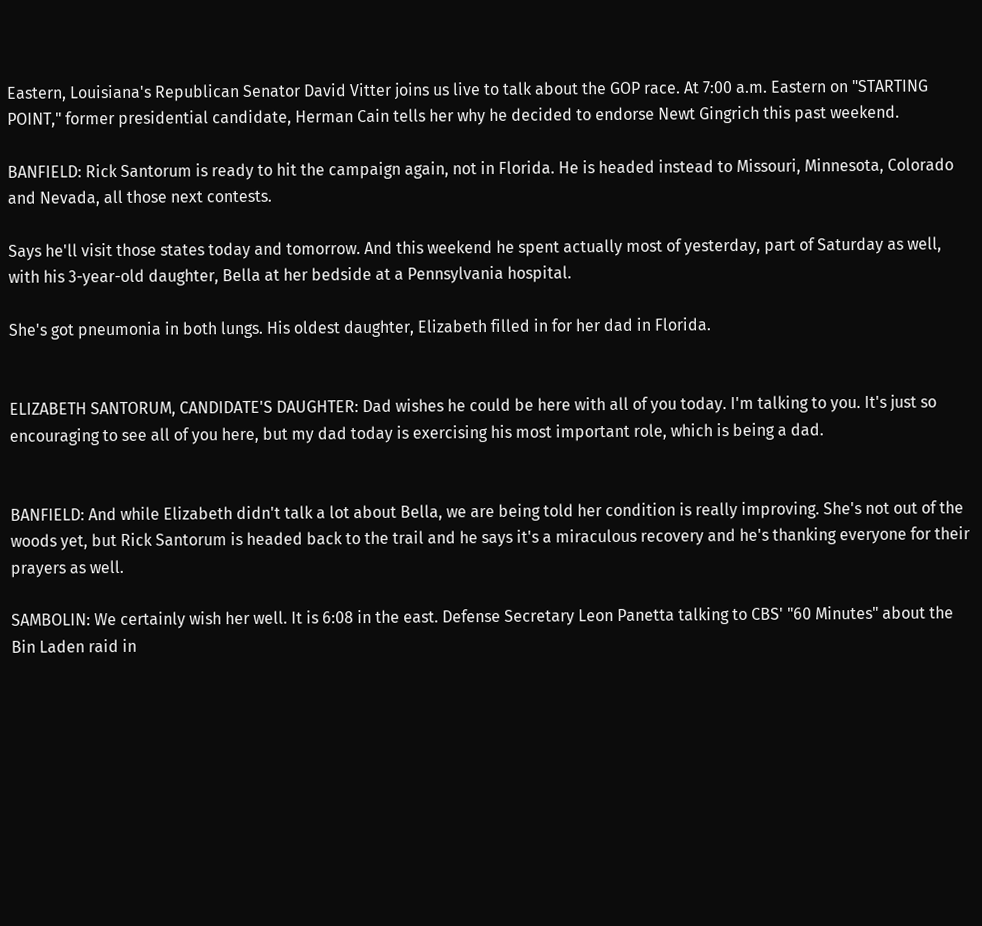Eastern, Louisiana's Republican Senator David Vitter joins us live to talk about the GOP race. At 7:00 a.m. Eastern on "STARTING POINT," former presidential candidate, Herman Cain tells her why he decided to endorse Newt Gingrich this past weekend.

BANFIELD: Rick Santorum is ready to hit the campaign again, not in Florida. He is headed instead to Missouri, Minnesota, Colorado and Nevada, all those next contests.

Says he'll visit those states today and tomorrow. And this weekend he spent actually most of yesterday, part of Saturday as well, with his 3-year-old daughter, Bella at her bedside at a Pennsylvania hospital.

She's got pneumonia in both lungs. His oldest daughter, Elizabeth filled in for her dad in Florida.


ELIZABETH SANTORUM, CANDIDATE'S DAUGHTER: Dad wishes he could be here with all of you today. I'm talking to you. It's just so encouraging to see all of you here, but my dad today is exercising his most important role, which is being a dad.


BANFIELD: And while Elizabeth didn't talk a lot about Bella, we are being told her condition is really improving. She's not out of the woods yet, but Rick Santorum is headed back to the trail and he says it's a miraculous recovery and he's thanking everyone for their prayers as well.

SAMBOLIN: We certainly wish her well. It is 6:08 in the east. Defense Secretary Leon Panetta talking to CBS' "60 Minutes" about the Bin Laden raid in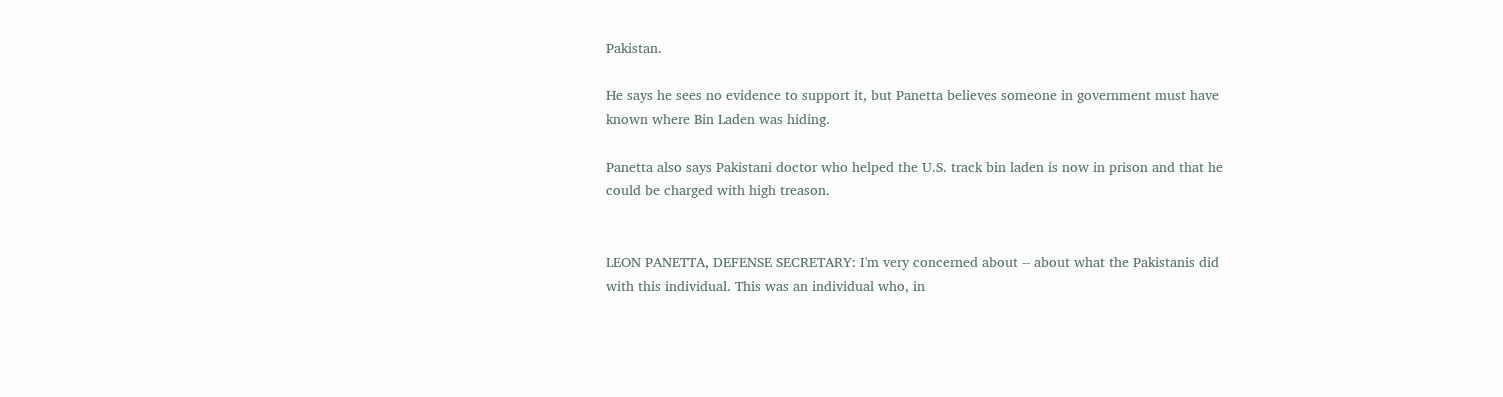Pakistan.

He says he sees no evidence to support it, but Panetta believes someone in government must have known where Bin Laden was hiding.

Panetta also says Pakistani doctor who helped the U.S. track bin laden is now in prison and that he could be charged with high treason.


LEON PANETTA, DEFENSE SECRETARY: I'm very concerned about -- about what the Pakistanis did with this individual. This was an individual who, in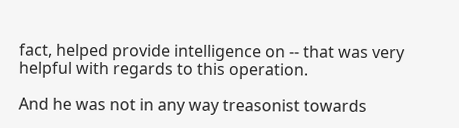fact, helped provide intelligence on -- that was very helpful with regards to this operation.

And he was not in any way treasonist towards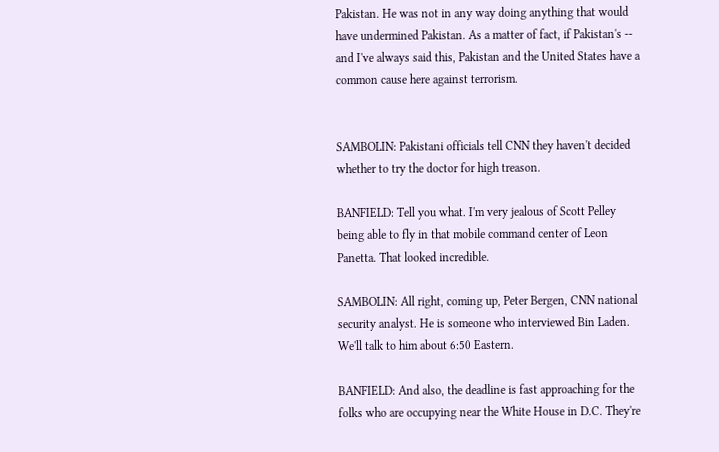Pakistan. He was not in any way doing anything that would have undermined Pakistan. As a matter of fact, if Pakistan's -- and I've always said this, Pakistan and the United States have a common cause here against terrorism.


SAMBOLIN: Pakistani officials tell CNN they haven't decided whether to try the doctor for high treason.

BANFIELD: Tell you what. I'm very jealous of Scott Pelley being able to fly in that mobile command center of Leon Panetta. That looked incredible.

SAMBOLIN: All right, coming up, Peter Bergen, CNN national security analyst. He is someone who interviewed Bin Laden. We'll talk to him about 6:50 Eastern.

BANFIELD: And also, the deadline is fast approaching for the folks who are occupying near the White House in D.C. They're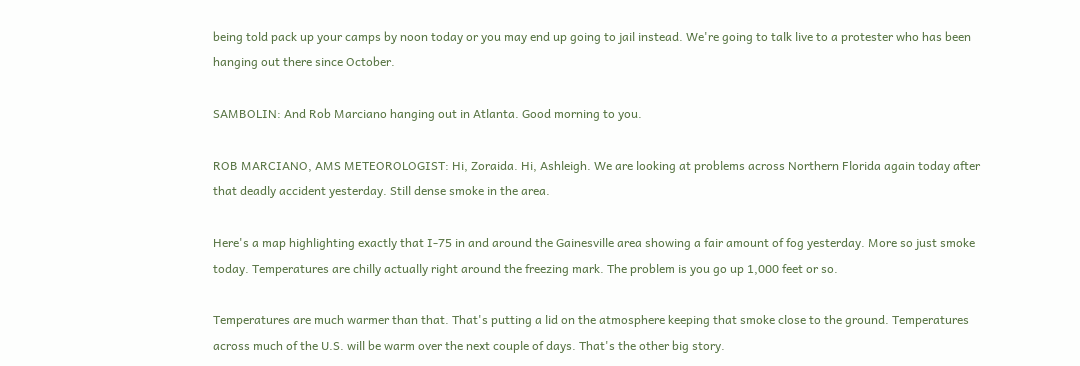being told pack up your camps by noon today or you may end up going to jail instead. We're going to talk live to a protester who has been hanging out there since October.

SAMBOLIN: And Rob Marciano hanging out in Atlanta. Good morning to you.

ROB MARCIANO, AMS METEOROLOGIST: Hi, Zoraida. Hi, Ashleigh. We are looking at problems across Northern Florida again today after that deadly accident yesterday. Still dense smoke in the area.

Here's a map highlighting exactly that I-75 in and around the Gainesville area showing a fair amount of fog yesterday. More so just smoke today. Temperatures are chilly actually right around the freezing mark. The problem is you go up 1,000 feet or so.

Temperatures are much warmer than that. That's putting a lid on the atmosphere keeping that smoke close to the ground. Temperatures across much of the U.S. will be warm over the next couple of days. That's the other big story.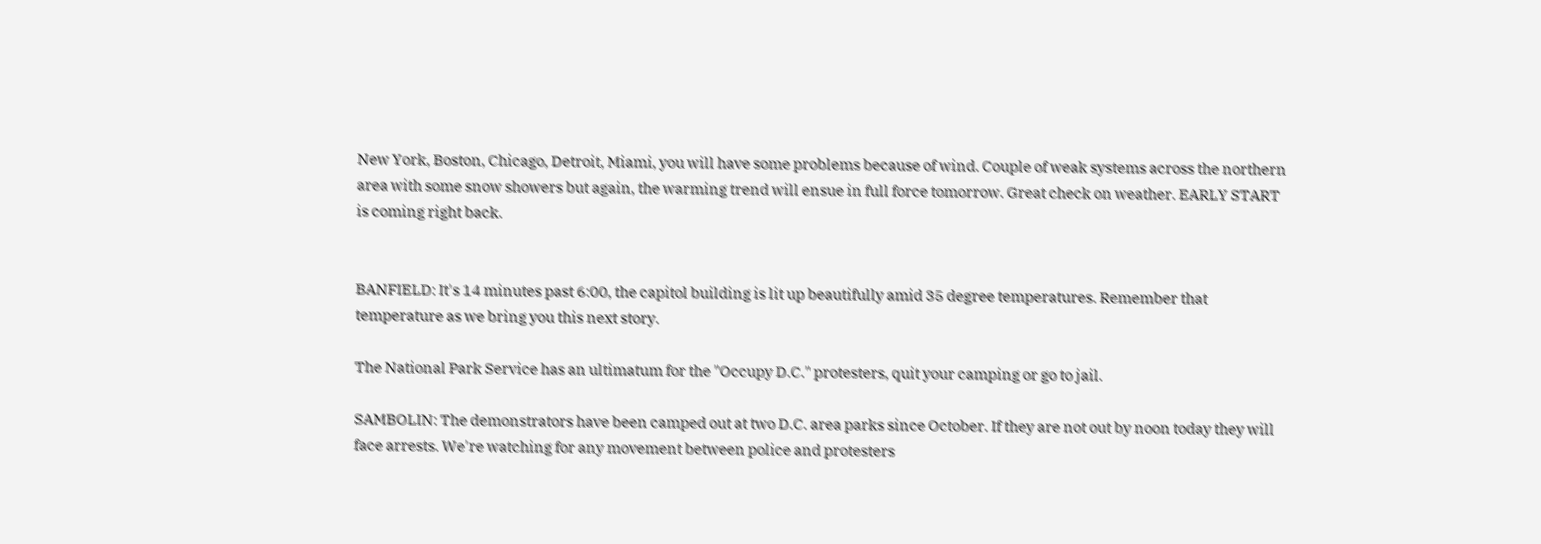New York, Boston, Chicago, Detroit, Miami, you will have some problems because of wind. Couple of weak systems across the northern area with some snow showers but again, the warming trend will ensue in full force tomorrow. Great check on weather. EARLY START is coming right back.


BANFIELD: It's 14 minutes past 6:00, the capitol building is lit up beautifully amid 35 degree temperatures. Remember that temperature as we bring you this next story.

The National Park Service has an ultimatum for the "Occupy D.C." protesters, quit your camping or go to jail.

SAMBOLIN: The demonstrators have been camped out at two D.C. area parks since October. If they are not out by noon today they will face arrests. We're watching for any movement between police and protesters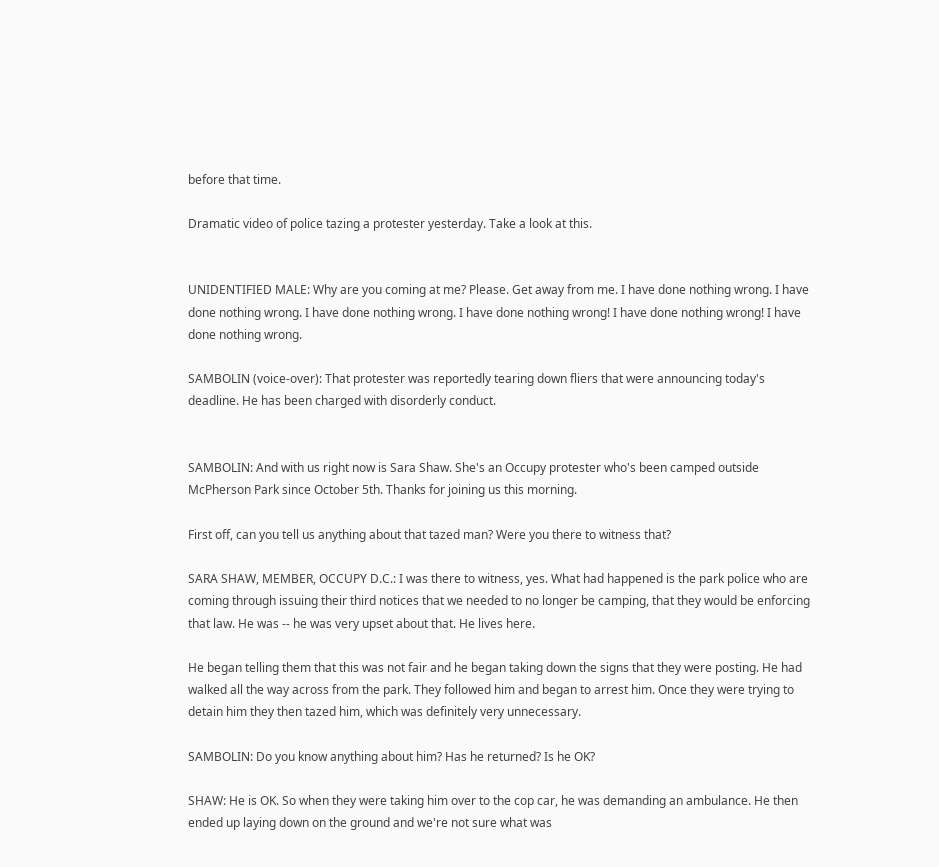before that time.

Dramatic video of police tazing a protester yesterday. Take a look at this.


UNIDENTIFIED MALE: Why are you coming at me? Please. Get away from me. I have done nothing wrong. I have done nothing wrong. I have done nothing wrong. I have done nothing wrong! I have done nothing wrong! I have done nothing wrong.

SAMBOLIN (voice-over): That protester was reportedly tearing down fliers that were announcing today's deadline. He has been charged with disorderly conduct.


SAMBOLIN: And with us right now is Sara Shaw. She's an Occupy protester who's been camped outside McPherson Park since October 5th. Thanks for joining us this morning.

First off, can you tell us anything about that tazed man? Were you there to witness that?

SARA SHAW, MEMBER, OCCUPY D.C.: I was there to witness, yes. What had happened is the park police who are coming through issuing their third notices that we needed to no longer be camping, that they would be enforcing that law. He was -- he was very upset about that. He lives here.

He began telling them that this was not fair and he began taking down the signs that they were posting. He had walked all the way across from the park. They followed him and began to arrest him. Once they were trying to detain him they then tazed him, which was definitely very unnecessary.

SAMBOLIN: Do you know anything about him? Has he returned? Is he OK?

SHAW: He is OK. So when they were taking him over to the cop car, he was demanding an ambulance. He then ended up laying down on the ground and we're not sure what was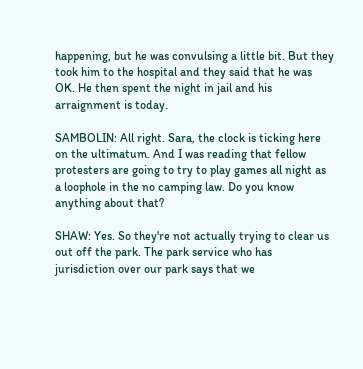happening, but he was convulsing a little bit. But they took him to the hospital and they said that he was OK. He then spent the night in jail and his arraignment is today.

SAMBOLIN: All right. Sara, the clock is ticking here on the ultimatum. And I was reading that fellow protesters are going to try to play games all night as a loophole in the no camping law. Do you know anything about that?

SHAW: Yes. So they're not actually trying to clear us out off the park. The park service who has jurisdiction over our park says that we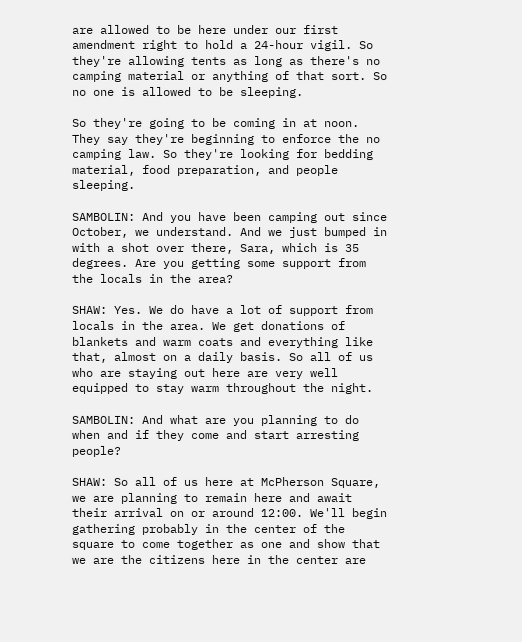are allowed to be here under our first amendment right to hold a 24-hour vigil. So they're allowing tents as long as there's no camping material or anything of that sort. So no one is allowed to be sleeping.

So they're going to be coming in at noon. They say they're beginning to enforce the no camping law. So they're looking for bedding material, food preparation, and people sleeping.

SAMBOLIN: And you have been camping out since October, we understand. And we just bumped in with a shot over there, Sara, which is 35 degrees. Are you getting some support from the locals in the area?

SHAW: Yes. We do have a lot of support from locals in the area. We get donations of blankets and warm coats and everything like that, almost on a daily basis. So all of us who are staying out here are very well equipped to stay warm throughout the night.

SAMBOLIN: And what are you planning to do when and if they come and start arresting people?

SHAW: So all of us here at McPherson Square, we are planning to remain here and await their arrival on or around 12:00. We'll begin gathering probably in the center of the square to come together as one and show that we are the citizens here in the center are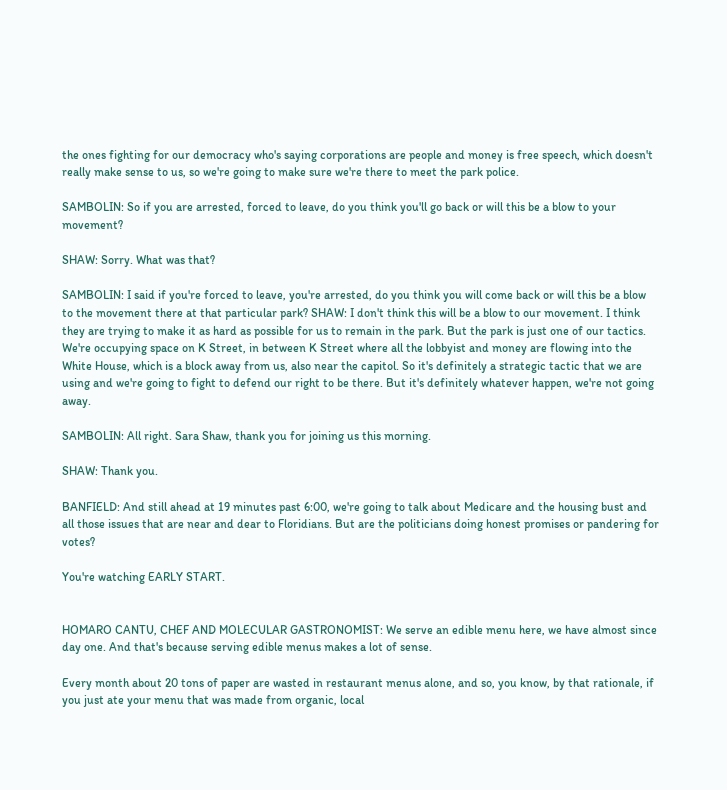the ones fighting for our democracy who's saying corporations are people and money is free speech, which doesn't really make sense to us, so we're going to make sure we're there to meet the park police.

SAMBOLIN: So if you are arrested, forced to leave, do you think you'll go back or will this be a blow to your movement?

SHAW: Sorry. What was that?

SAMBOLIN: I said if you're forced to leave, you're arrested, do you think you will come back or will this be a blow to the movement there at that particular park? SHAW: I don't think this will be a blow to our movement. I think they are trying to make it as hard as possible for us to remain in the park. But the park is just one of our tactics. We're occupying space on K Street, in between K Street where all the lobbyist and money are flowing into the White House, which is a block away from us, also near the capitol. So it's definitely a strategic tactic that we are using and we're going to fight to defend our right to be there. But it's definitely whatever happen, we're not going away.

SAMBOLIN: All right. Sara Shaw, thank you for joining us this morning.

SHAW: Thank you.

BANFIELD: And still ahead at 19 minutes past 6:00, we're going to talk about Medicare and the housing bust and all those issues that are near and dear to Floridians. But are the politicians doing honest promises or pandering for votes?

You're watching EARLY START.


HOMARO CANTU, CHEF AND MOLECULAR GASTRONOMIST: We serve an edible menu here, we have almost since day one. And that's because serving edible menus makes a lot of sense.

Every month about 20 tons of paper are wasted in restaurant menus alone, and so, you know, by that rationale, if you just ate your menu that was made from organic, local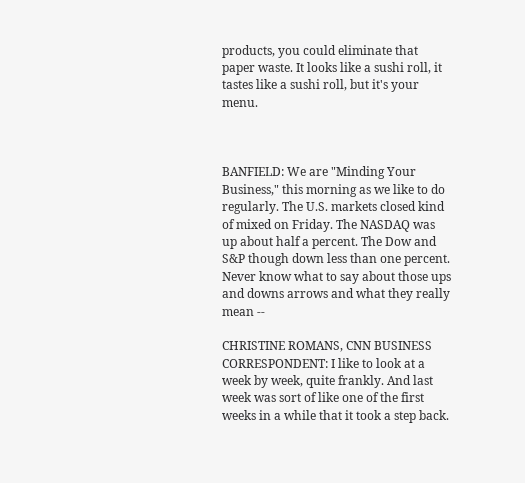products, you could eliminate that paper waste. It looks like a sushi roll, it tastes like a sushi roll, but it's your menu.



BANFIELD: We are "Minding Your Business," this morning as we like to do regularly. The U.S. markets closed kind of mixed on Friday. The NASDAQ was up about half a percent. The Dow and S&P though down less than one percent. Never know what to say about those ups and downs arrows and what they really mean --

CHRISTINE ROMANS, CNN BUSINESS CORRESPONDENT: I like to look at a week by week, quite frankly. And last week was sort of like one of the first weeks in a while that it took a step back.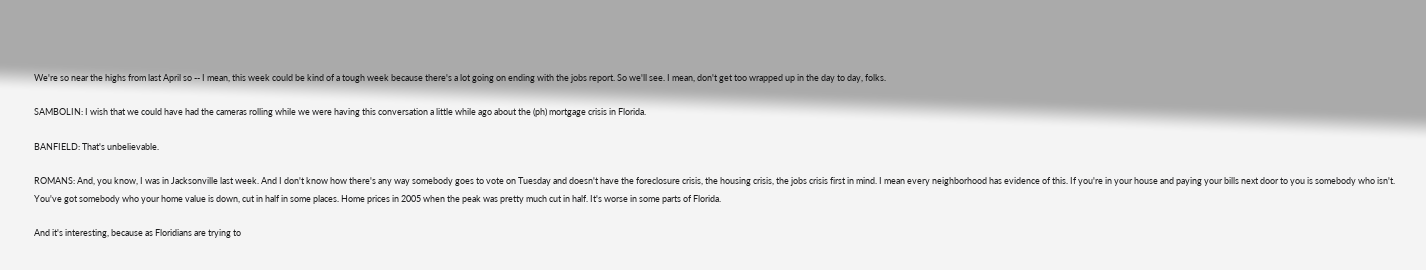We're so near the highs from last April so -- I mean, this week could be kind of a tough week because there's a lot going on ending with the jobs report. So we'll see. I mean, don't get too wrapped up in the day to day, folks.

SAMBOLIN: I wish that we could have had the cameras rolling while we were having this conversation a little while ago about the (ph) mortgage crisis in Florida.

BANFIELD: That's unbelievable.

ROMANS: And, you know, I was in Jacksonville last week. And I don't know how there's any way somebody goes to vote on Tuesday and doesn't have the foreclosure crisis, the housing crisis, the jobs crisis first in mind. I mean every neighborhood has evidence of this. If you're in your house and paying your bills next door to you is somebody who isn't. You've got somebody who your home value is down, cut in half in some places. Home prices in 2005 when the peak was pretty much cut in half. It's worse in some parts of Florida.

And it's interesting, because as Floridians are trying to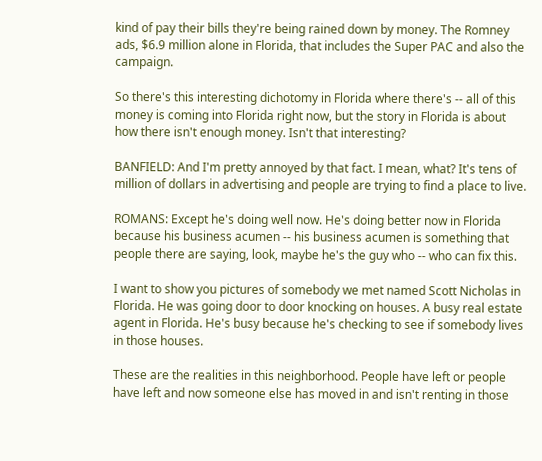kind of pay their bills they're being rained down by money. The Romney ads, $6.9 million alone in Florida, that includes the Super PAC and also the campaign.

So there's this interesting dichotomy in Florida where there's -- all of this money is coming into Florida right now, but the story in Florida is about how there isn't enough money. Isn't that interesting?

BANFIELD: And I'm pretty annoyed by that fact. I mean, what? It's tens of million of dollars in advertising and people are trying to find a place to live.

ROMANS: Except he's doing well now. He's doing better now in Florida because his business acumen -- his business acumen is something that people there are saying, look, maybe he's the guy who -- who can fix this.

I want to show you pictures of somebody we met named Scott Nicholas in Florida. He was going door to door knocking on houses. A busy real estate agent in Florida. He's busy because he's checking to see if somebody lives in those houses.

These are the realities in this neighborhood. People have left or people have left and now someone else has moved in and isn't renting in those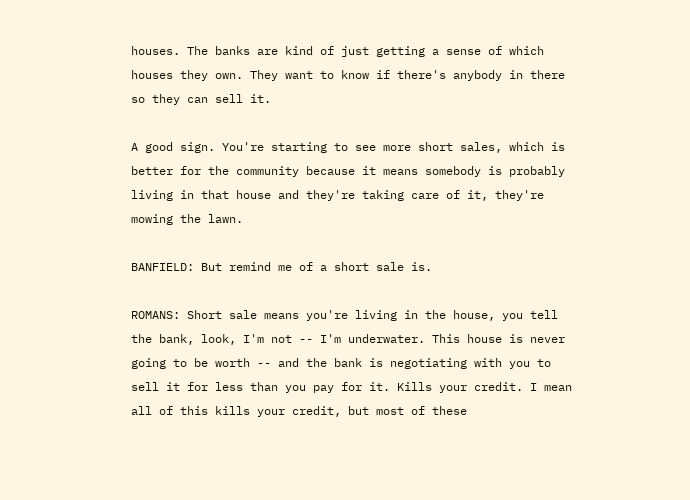houses. The banks are kind of just getting a sense of which houses they own. They want to know if there's anybody in there so they can sell it.

A good sign. You're starting to see more short sales, which is better for the community because it means somebody is probably living in that house and they're taking care of it, they're mowing the lawn.

BANFIELD: But remind me of a short sale is.

ROMANS: Short sale means you're living in the house, you tell the bank, look, I'm not -- I'm underwater. This house is never going to be worth -- and the bank is negotiating with you to sell it for less than you pay for it. Kills your credit. I mean all of this kills your credit, but most of these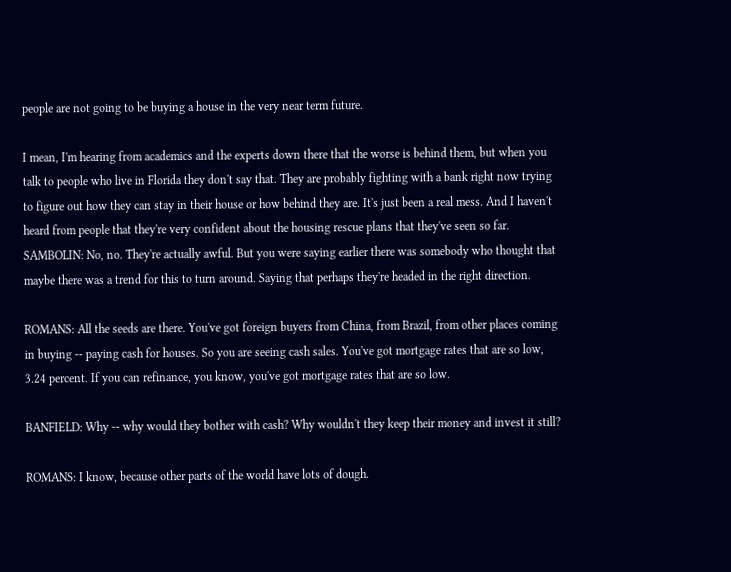people are not going to be buying a house in the very near term future.

I mean, I'm hearing from academics and the experts down there that the worse is behind them, but when you talk to people who live in Florida they don't say that. They are probably fighting with a bank right now trying to figure out how they can stay in their house or how behind they are. It's just been a real mess. And I haven't heard from people that they're very confident about the housing rescue plans that they've seen so far. SAMBOLIN: No, no. They're actually awful. But you were saying earlier there was somebody who thought that maybe there was a trend for this to turn around. Saying that perhaps they're headed in the right direction.

ROMANS: All the seeds are there. You've got foreign buyers from China, from Brazil, from other places coming in buying -- paying cash for houses. So you are seeing cash sales. You've got mortgage rates that are so low, 3.24 percent. If you can refinance, you know, you've got mortgage rates that are so low.

BANFIELD: Why -- why would they bother with cash? Why wouldn't they keep their money and invest it still?

ROMANS: I know, because other parts of the world have lots of dough.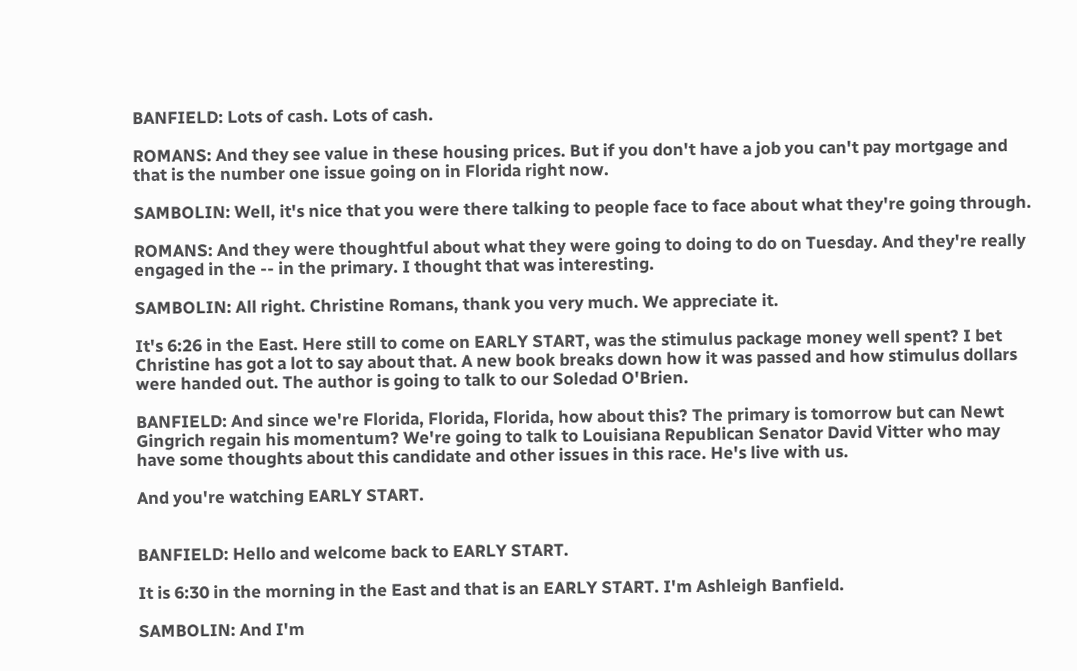BANFIELD: Lots of cash. Lots of cash.

ROMANS: And they see value in these housing prices. But if you don't have a job you can't pay mortgage and that is the number one issue going on in Florida right now.

SAMBOLIN: Well, it's nice that you were there talking to people face to face about what they're going through.

ROMANS: And they were thoughtful about what they were going to doing to do on Tuesday. And they're really engaged in the -- in the primary. I thought that was interesting.

SAMBOLIN: All right. Christine Romans, thank you very much. We appreciate it.

It's 6:26 in the East. Here still to come on EARLY START, was the stimulus package money well spent? I bet Christine has got a lot to say about that. A new book breaks down how it was passed and how stimulus dollars were handed out. The author is going to talk to our Soledad O'Brien.

BANFIELD: And since we're Florida, Florida, Florida, how about this? The primary is tomorrow but can Newt Gingrich regain his momentum? We're going to talk to Louisiana Republican Senator David Vitter who may have some thoughts about this candidate and other issues in this race. He's live with us.

And you're watching EARLY START.


BANFIELD: Hello and welcome back to EARLY START.

It is 6:30 in the morning in the East and that is an EARLY START. I'm Ashleigh Banfield.

SAMBOLIN: And I'm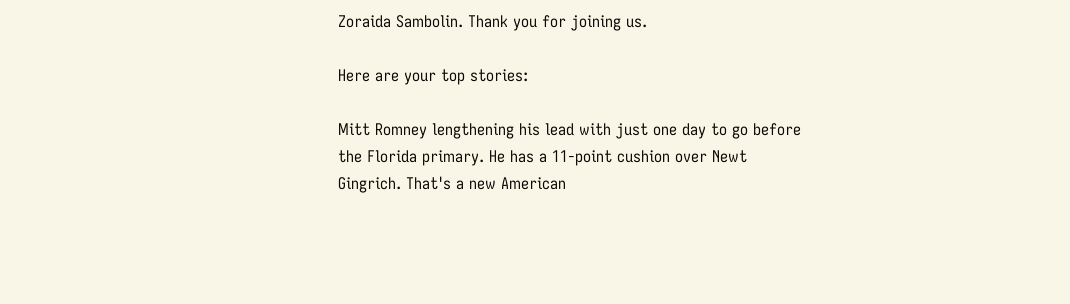Zoraida Sambolin. Thank you for joining us.

Here are your top stories:

Mitt Romney lengthening his lead with just one day to go before the Florida primary. He has a 11-point cushion over Newt Gingrich. That's a new American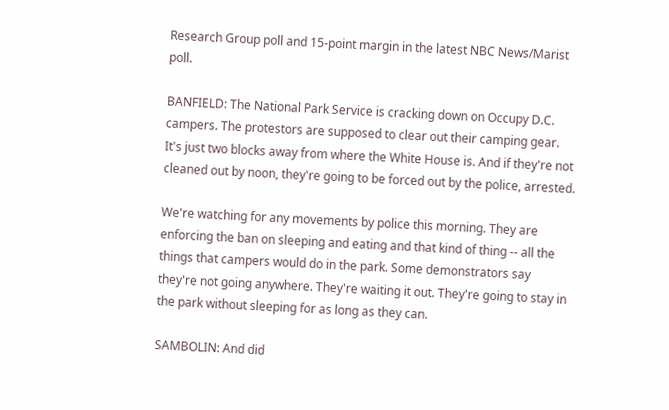Research Group poll and 15-point margin in the latest NBC News/Marist poll.

BANFIELD: The National Park Service is cracking down on Occupy D.C. campers. The protestors are supposed to clear out their camping gear. It's just two blocks away from where the White House is. And if they're not cleaned out by noon, they're going to be forced out by the police, arrested.

We're watching for any movements by police this morning. They are enforcing the ban on sleeping and eating and that kind of thing -- all the things that campers would do in the park. Some demonstrators say they're not going anywhere. They're waiting it out. They're going to stay in the park without sleeping for as long as they can.

SAMBOLIN: And did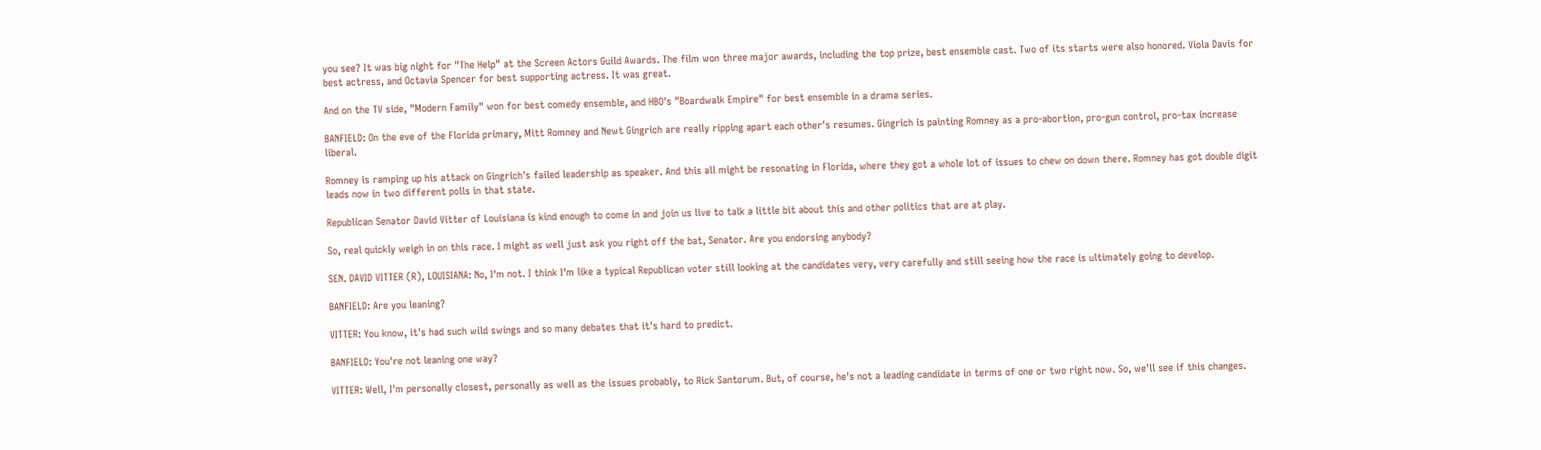you see? It was big night for "The Help" at the Screen Actors Guild Awards. The film won three major awards, including the top prize, best ensemble cast. Two of its starts were also honored. Viola Davis for best actress, and Octavia Spencer for best supporting actress. It was great.

And on the TV side, "Modern Family" won for best comedy ensemble, and HBO's "Boardwalk Empire" for best ensemble in a drama series.

BANFIELD: On the eve of the Florida primary, Mitt Romney and Newt Gingrich are really ripping apart each other's resumes. Gingrich is painting Romney as a pro-abortion, pro-gun control, pro-tax increase liberal.

Romney is ramping up his attack on Gingrich's failed leadership as speaker. And this all might be resonating in Florida, where they got a whole lot of issues to chew on down there. Romney has got double digit leads now in two different polls in that state.

Republican Senator David Vitter of Louisiana is kind enough to come in and join us live to talk a little bit about this and other politics that are at play.

So, real quickly weigh in on this race. I might as well just ask you right off the bat, Senator. Are you endorsing anybody?

SEN. DAVID VITTER (R), LOUISIANA: No, I'm not. I think I'm like a typical Republican voter still looking at the candidates very, very carefully and still seeing how the race is ultimately going to develop.

BANFIELD: Are you leaning?

VITTER: You know, it's had such wild swings and so many debates that it's hard to predict.

BANFIELD: You're not leaning one way?

VITTER: Well, I'm personally closest, personally as well as the issues probably, to Rick Santorum. But, of course, he's not a leading candidate in terms of one or two right now. So, we'll see if this changes.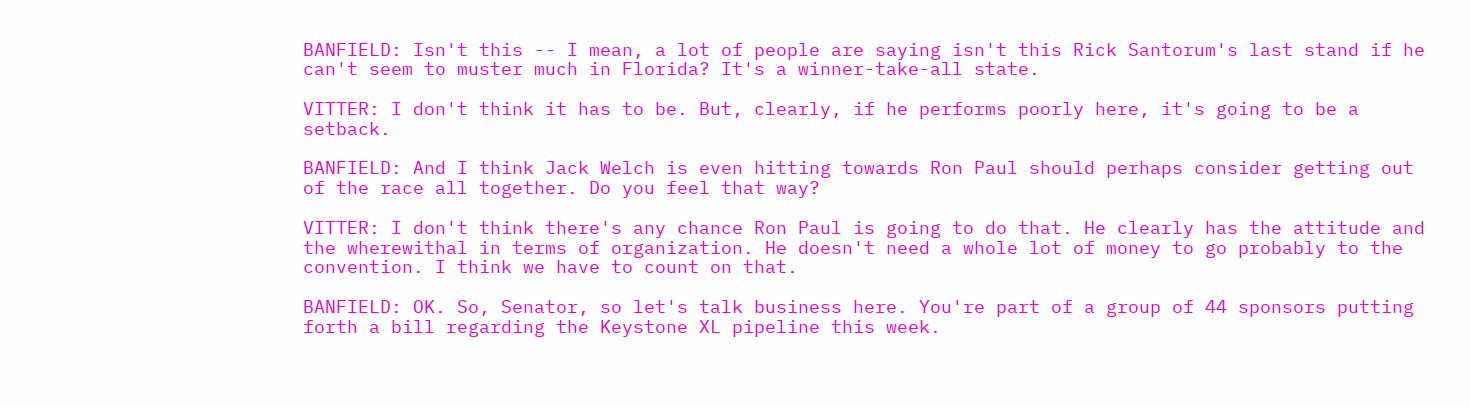BANFIELD: Isn't this -- I mean, a lot of people are saying isn't this Rick Santorum's last stand if he can't seem to muster much in Florida? It's a winner-take-all state.

VITTER: I don't think it has to be. But, clearly, if he performs poorly here, it's going to be a setback.

BANFIELD: And I think Jack Welch is even hitting towards Ron Paul should perhaps consider getting out of the race all together. Do you feel that way?

VITTER: I don't think there's any chance Ron Paul is going to do that. He clearly has the attitude and the wherewithal in terms of organization. He doesn't need a whole lot of money to go probably to the convention. I think we have to count on that.

BANFIELD: OK. So, Senator, so let's talk business here. You're part of a group of 44 sponsors putting forth a bill regarding the Keystone XL pipeline this week.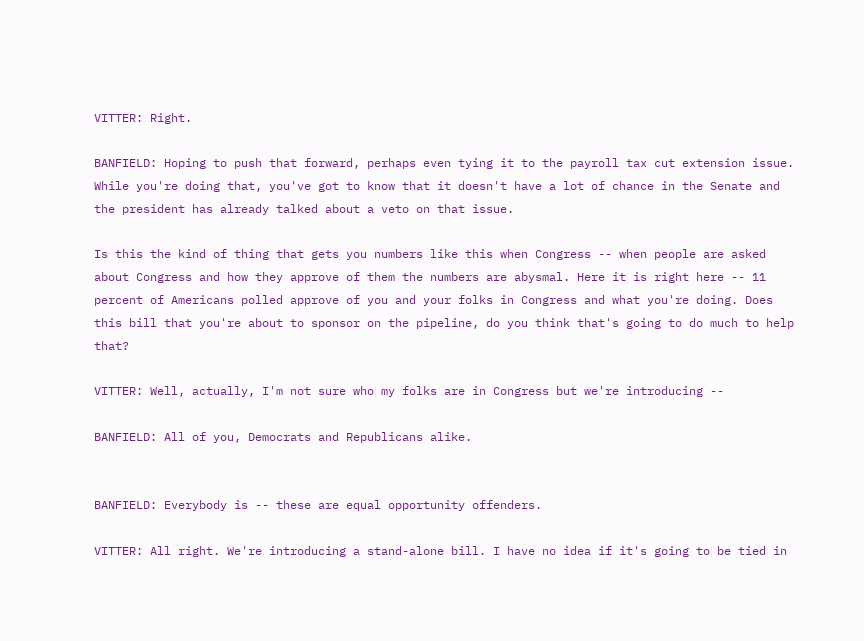VITTER: Right.

BANFIELD: Hoping to push that forward, perhaps even tying it to the payroll tax cut extension issue. While you're doing that, you've got to know that it doesn't have a lot of chance in the Senate and the president has already talked about a veto on that issue.

Is this the kind of thing that gets you numbers like this when Congress -- when people are asked about Congress and how they approve of them the numbers are abysmal. Here it is right here -- 11 percent of Americans polled approve of you and your folks in Congress and what you're doing. Does this bill that you're about to sponsor on the pipeline, do you think that's going to do much to help that?

VITTER: Well, actually, I'm not sure who my folks are in Congress but we're introducing --

BANFIELD: All of you, Democrats and Republicans alike.


BANFIELD: Everybody is -- these are equal opportunity offenders.

VITTER: All right. We're introducing a stand-alone bill. I have no idea if it's going to be tied in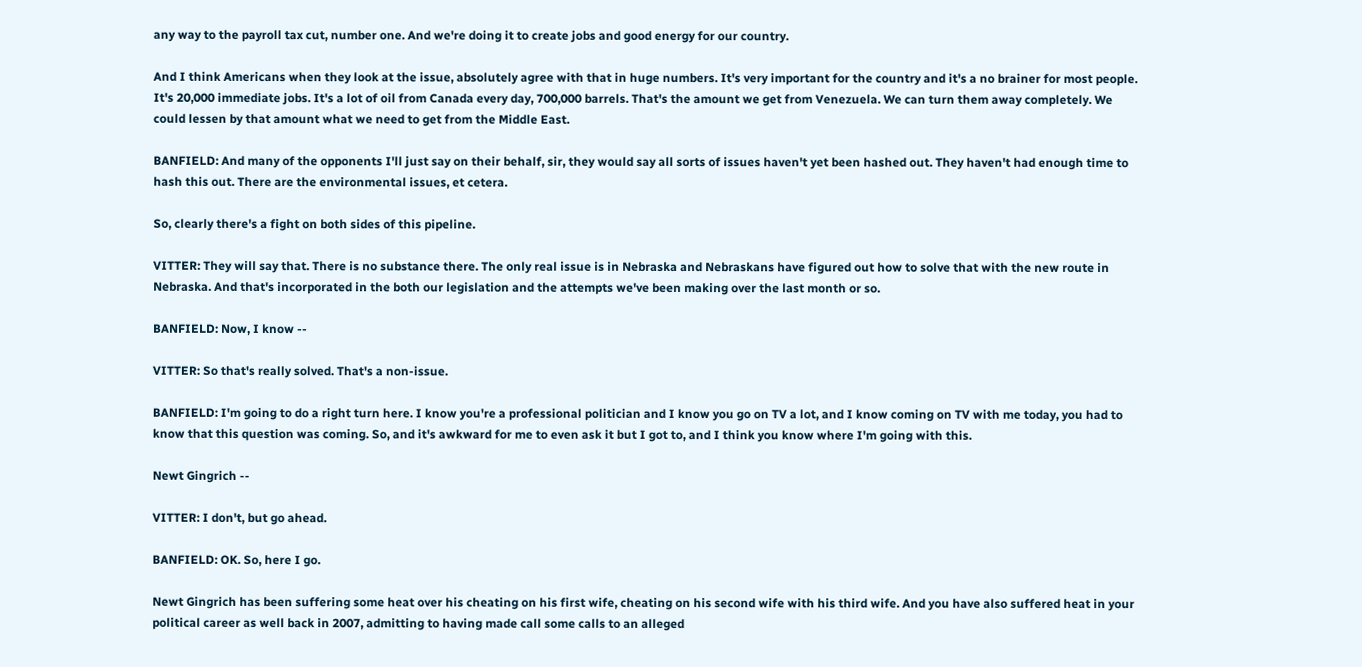any way to the payroll tax cut, number one. And we're doing it to create jobs and good energy for our country.

And I think Americans when they look at the issue, absolutely agree with that in huge numbers. It's very important for the country and it's a no brainer for most people. It's 20,000 immediate jobs. It's a lot of oil from Canada every day, 700,000 barrels. That's the amount we get from Venezuela. We can turn them away completely. We could lessen by that amount what we need to get from the Middle East.

BANFIELD: And many of the opponents I'll just say on their behalf, sir, they would say all sorts of issues haven't yet been hashed out. They haven't had enough time to hash this out. There are the environmental issues, et cetera.

So, clearly there's a fight on both sides of this pipeline.

VITTER: They will say that. There is no substance there. The only real issue is in Nebraska and Nebraskans have figured out how to solve that with the new route in Nebraska. And that's incorporated in the both our legislation and the attempts we've been making over the last month or so.

BANFIELD: Now, I know --

VITTER: So that's really solved. That's a non-issue.

BANFIELD: I'm going to do a right turn here. I know you're a professional politician and I know you go on TV a lot, and I know coming on TV with me today, you had to know that this question was coming. So, and it's awkward for me to even ask it but I got to, and I think you know where I'm going with this.

Newt Gingrich --

VITTER: I don't, but go ahead.

BANFIELD: OK. So, here I go.

Newt Gingrich has been suffering some heat over his cheating on his first wife, cheating on his second wife with his third wife. And you have also suffered heat in your political career as well back in 2007, admitting to having made call some calls to an alleged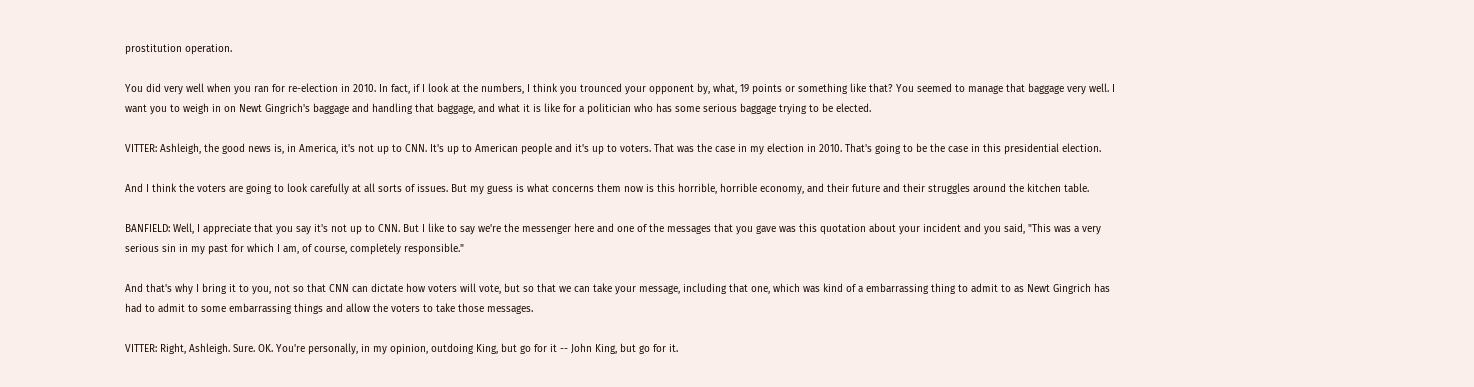prostitution operation.

You did very well when you ran for re-election in 2010. In fact, if I look at the numbers, I think you trounced your opponent by, what, 19 points or something like that? You seemed to manage that baggage very well. I want you to weigh in on Newt Gingrich's baggage and handling that baggage, and what it is like for a politician who has some serious baggage trying to be elected.

VITTER: Ashleigh, the good news is, in America, it's not up to CNN. It's up to American people and it's up to voters. That was the case in my election in 2010. That's going to be the case in this presidential election.

And I think the voters are going to look carefully at all sorts of issues. But my guess is what concerns them now is this horrible, horrible economy, and their future and their struggles around the kitchen table.

BANFIELD: Well, I appreciate that you say it's not up to CNN. But I like to say we're the messenger here and one of the messages that you gave was this quotation about your incident and you said, "This was a very serious sin in my past for which I am, of course, completely responsible."

And that's why I bring it to you, not so that CNN can dictate how voters will vote, but so that we can take your message, including that one, which was kind of a embarrassing thing to admit to as Newt Gingrich has had to admit to some embarrassing things and allow the voters to take those messages.

VITTER: Right, Ashleigh. Sure. OK. You're personally, in my opinion, outdoing King, but go for it -- John King, but go for it.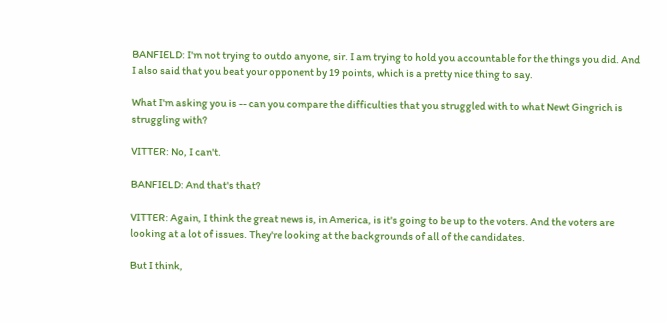BANFIELD: I'm not trying to outdo anyone, sir. I am trying to hold you accountable for the things you did. And I also said that you beat your opponent by 19 points, which is a pretty nice thing to say.

What I'm asking you is -- can you compare the difficulties that you struggled with to what Newt Gingrich is struggling with?

VITTER: No, I can't.

BANFIELD: And that's that?

VITTER: Again, I think the great news is, in America, is it's going to be up to the voters. And the voters are looking at a lot of issues. They're looking at the backgrounds of all of the candidates.

But I think,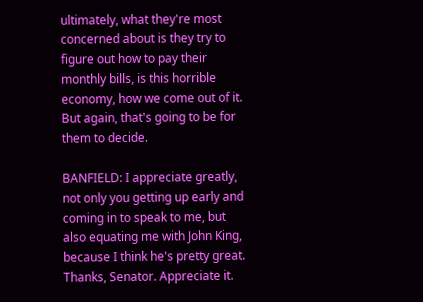ultimately, what they're most concerned about is they try to figure out how to pay their monthly bills, is this horrible economy, how we come out of it. But again, that's going to be for them to decide.

BANFIELD: I appreciate greatly, not only you getting up early and coming in to speak to me, but also equating me with John King, because I think he's pretty great. Thanks, Senator. Appreciate it.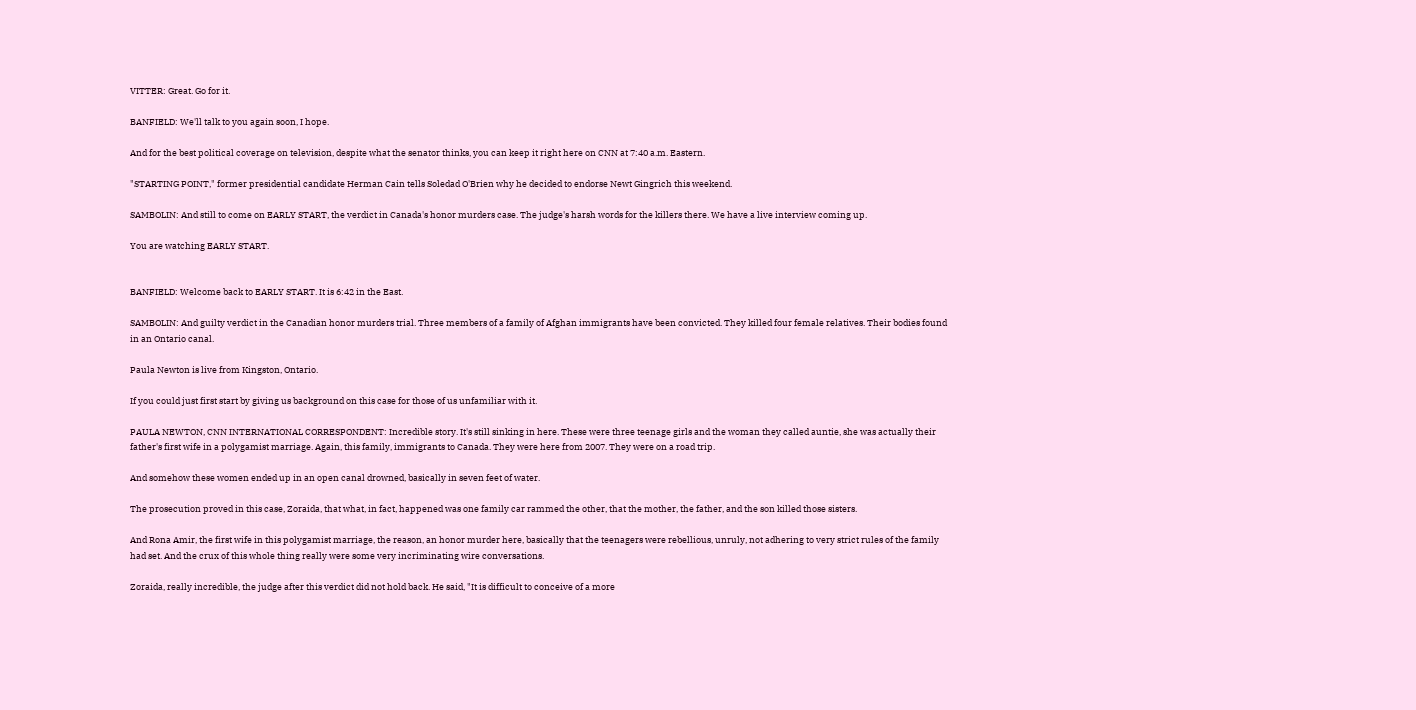VITTER: Great. Go for it.

BANFIELD: We'll talk to you again soon, I hope.

And for the best political coverage on television, despite what the senator thinks, you can keep it right here on CNN at 7:40 a.m. Eastern.

"STARTING POINT," former presidential candidate Herman Cain tells Soledad O'Brien why he decided to endorse Newt Gingrich this weekend.

SAMBOLIN: And still to come on EARLY START, the verdict in Canada's honor murders case. The judge's harsh words for the killers there. We have a live interview coming up.

You are watching EARLY START.


BANFIELD: Welcome back to EARLY START. It is 6:42 in the East.

SAMBOLIN: And guilty verdict in the Canadian honor murders trial. Three members of a family of Afghan immigrants have been convicted. They killed four female relatives. Their bodies found in an Ontario canal.

Paula Newton is live from Kingston, Ontario.

If you could just first start by giving us background on this case for those of us unfamiliar with it.

PAULA NEWTON, CNN INTERNATIONAL CORRESPONDENT: Incredible story. It's still sinking in here. These were three teenage girls and the woman they called auntie, she was actually their father's first wife in a polygamist marriage. Again, this family, immigrants to Canada. They were here from 2007. They were on a road trip.

And somehow these women ended up in an open canal drowned, basically in seven feet of water.

The prosecution proved in this case, Zoraida, that what, in fact, happened was one family car rammed the other, that the mother, the father, and the son killed those sisters.

And Rona Amir, the first wife in this polygamist marriage, the reason, an honor murder here, basically that the teenagers were rebellious, unruly, not adhering to very strict rules of the family had set. And the crux of this whole thing really were some very incriminating wire conversations.

Zoraida, really incredible, the judge after this verdict did not hold back. He said, "It is difficult to conceive of a more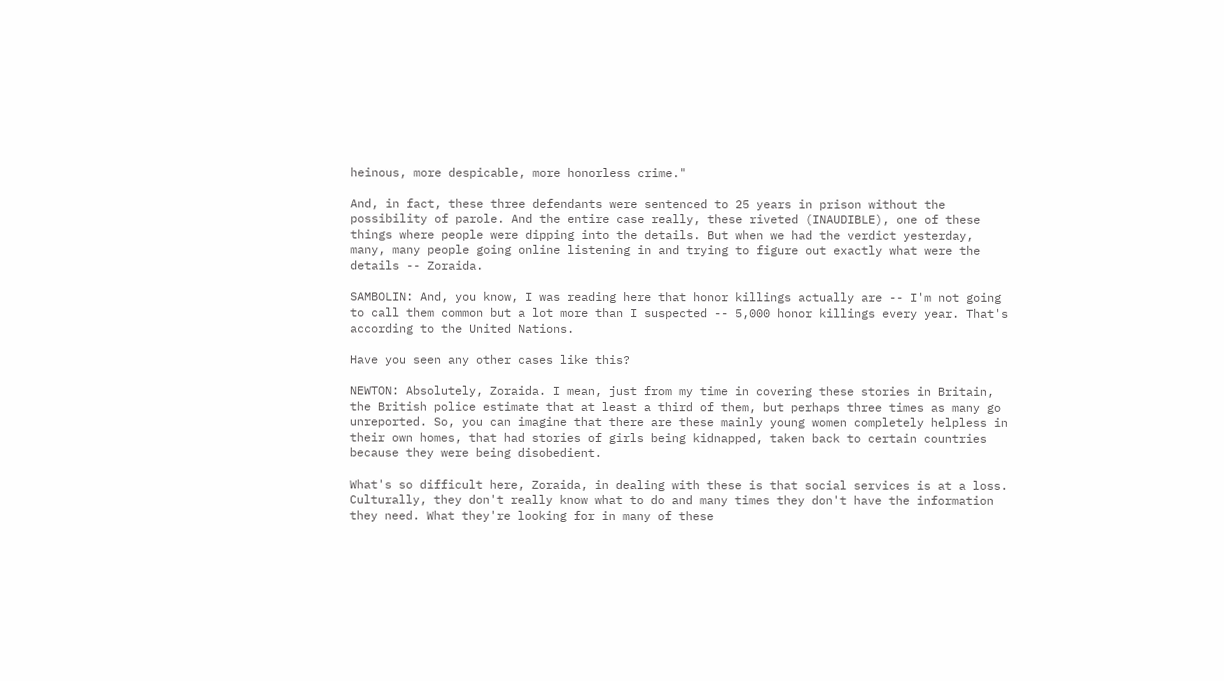heinous, more despicable, more honorless crime."

And, in fact, these three defendants were sentenced to 25 years in prison without the possibility of parole. And the entire case really, these riveted (INAUDIBLE), one of these things where people were dipping into the details. But when we had the verdict yesterday, many, many people going online listening in and trying to figure out exactly what were the details -- Zoraida.

SAMBOLIN: And, you know, I was reading here that honor killings actually are -- I'm not going to call them common but a lot more than I suspected -- 5,000 honor killings every year. That's according to the United Nations.

Have you seen any other cases like this?

NEWTON: Absolutely, Zoraida. I mean, just from my time in covering these stories in Britain, the British police estimate that at least a third of them, but perhaps three times as many go unreported. So, you can imagine that there are these mainly young women completely helpless in their own homes, that had stories of girls being kidnapped, taken back to certain countries because they were being disobedient.

What's so difficult here, Zoraida, in dealing with these is that social services is at a loss. Culturally, they don't really know what to do and many times they don't have the information they need. What they're looking for in many of these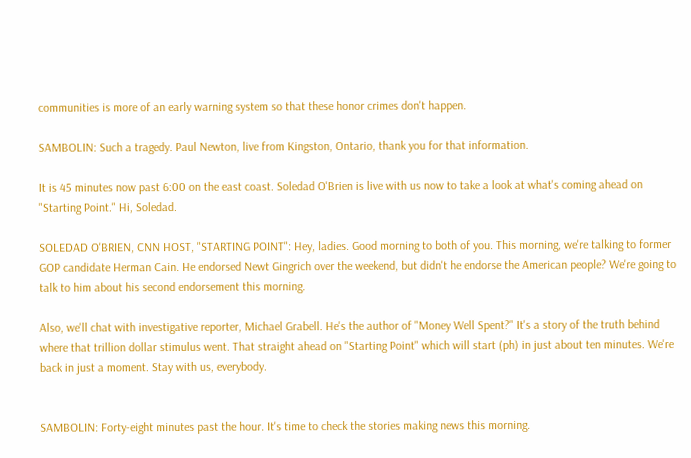communities is more of an early warning system so that these honor crimes don't happen.

SAMBOLIN: Such a tragedy. Paul Newton, live from Kingston, Ontario, thank you for that information.

It is 45 minutes now past 6:00 on the east coast. Soledad O'Brien is live with us now to take a look at what's coming ahead on "Starting Point." Hi, Soledad.

SOLEDAD O'BRIEN, CNN HOST, "STARTING POINT": Hey, ladies. Good morning to both of you. This morning, we're talking to former GOP candidate Herman Cain. He endorsed Newt Gingrich over the weekend, but didn't he endorse the American people? We're going to talk to him about his second endorsement this morning.

Also, we'll chat with investigative reporter, Michael Grabell. He's the author of "Money Well Spent?" It's a story of the truth behind where that trillion dollar stimulus went. That straight ahead on "Starting Point" which will start (ph) in just about ten minutes. We're back in just a moment. Stay with us, everybody.


SAMBOLIN: Forty-eight minutes past the hour. It's time to check the stories making news this morning.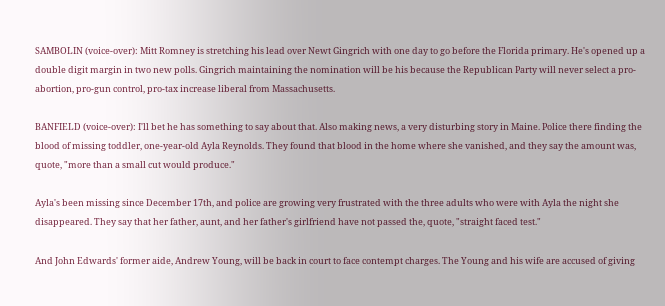SAMBOLIN (voice-over): Mitt Romney is stretching his lead over Newt Gingrich with one day to go before the Florida primary. He's opened up a double digit margin in two new polls. Gingrich maintaining the nomination will be his because the Republican Party will never select a pro-abortion, pro-gun control, pro-tax increase liberal from Massachusetts.

BANFIELD (voice-over): I'll bet he has something to say about that. Also making news, a very disturbing story in Maine. Police there finding the blood of missing toddler, one-year-old Ayla Reynolds. They found that blood in the home where she vanished, and they say the amount was, quote, "more than a small cut would produce."

Ayla's been missing since December 17th, and police are growing very frustrated with the three adults who were with Ayla the night she disappeared. They say that her father, aunt, and her father's girlfriend have not passed the, quote, "straight faced test."

And John Edwards' former aide, Andrew Young, will be back in court to face contempt charges. The Young and his wife are accused of giving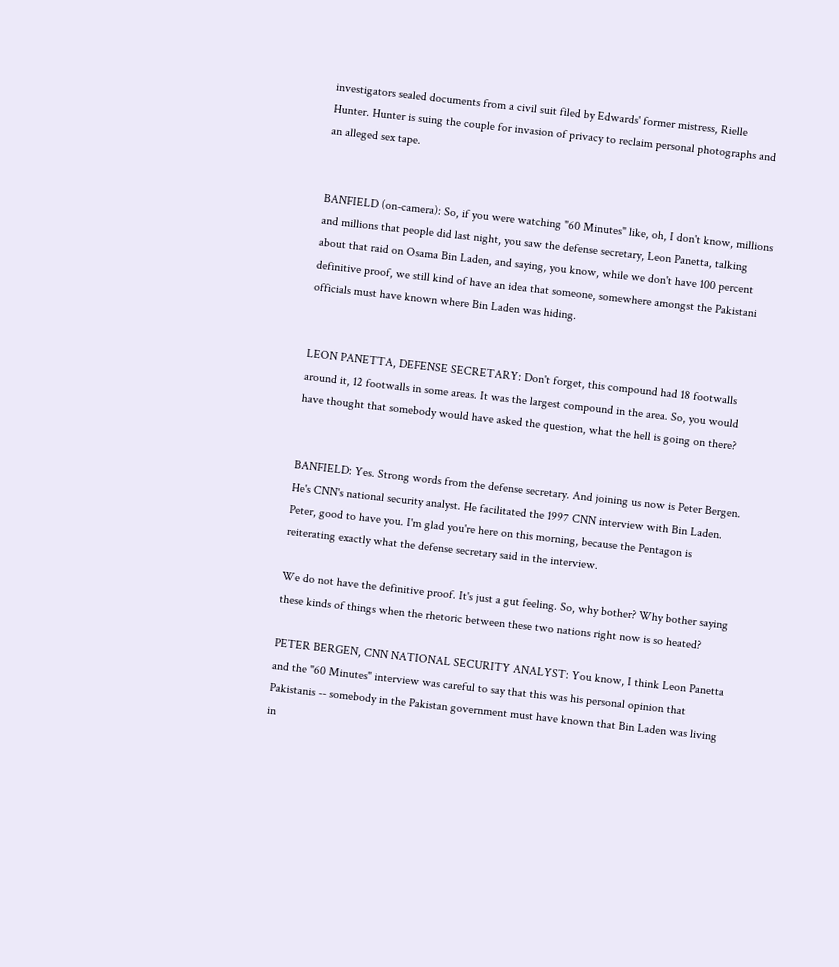investigators sealed documents from a civil suit filed by Edwards' former mistress, Rielle Hunter. Hunter is suing the couple for invasion of privacy to reclaim personal photographs and an alleged sex tape.


BANFIELD (on-camera): So, if you were watching "60 Minutes" like, oh, I don't know, millions and millions that people did last night, you saw the defense secretary, Leon Panetta, talking about that raid on Osama Bin Laden, and saying, you know, while we don't have 100 percent definitive proof, we still kind of have an idea that someone, somewhere amongst the Pakistani officials must have known where Bin Laden was hiding.


LEON PANETTA, DEFENSE SECRETARY: Don't forget, this compound had 18 footwalls around it, 12 footwalls in some areas. It was the largest compound in the area. So, you would have thought that somebody would have asked the question, what the hell is going on there?


BANFIELD: Yes. Strong words from the defense secretary. And joining us now is Peter Bergen. He's CNN's national security analyst. He facilitated the 1997 CNN interview with Bin Laden. Peter, good to have you. I'm glad you're here on this morning, because the Pentagon is reiterating exactly what the defense secretary said in the interview.

We do not have the definitive proof. It's just a gut feeling. So, why bother? Why bother saying these kinds of things when the rhetoric between these two nations right now is so heated?

PETER BERGEN, CNN NATIONAL SECURITY ANALYST: You know, I think Leon Panetta and the "60 Minutes" interview was careful to say that this was his personal opinion that Pakistanis -- somebody in the Pakistan government must have known that Bin Laden was living in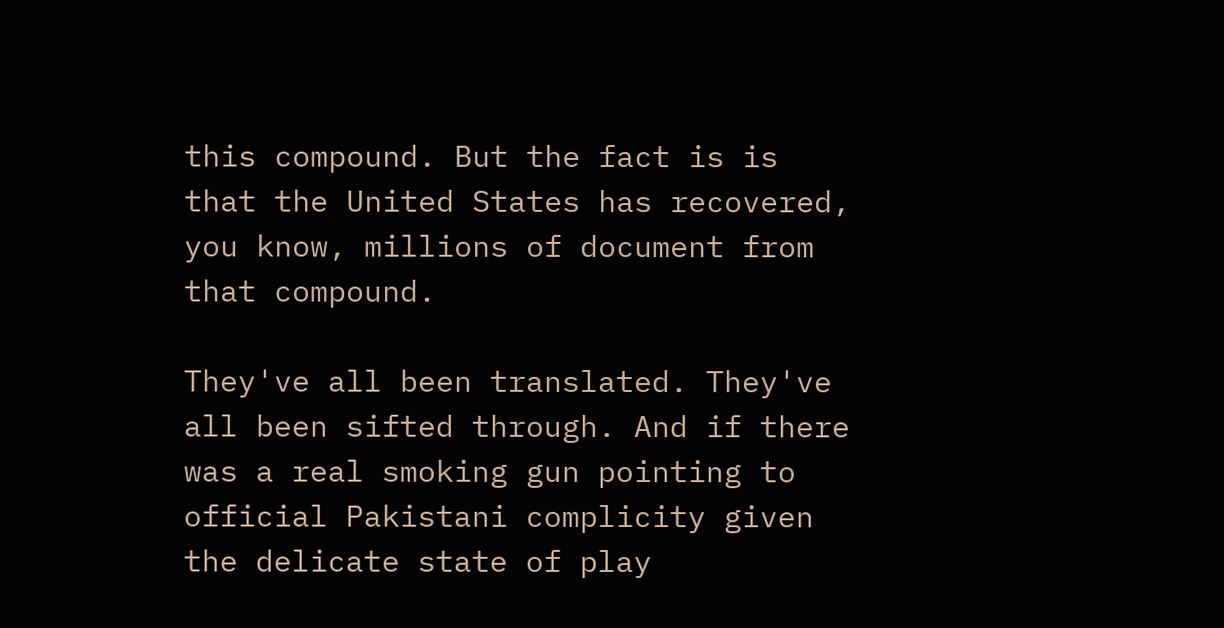this compound. But the fact is is that the United States has recovered, you know, millions of document from that compound.

They've all been translated. They've all been sifted through. And if there was a real smoking gun pointing to official Pakistani complicity given the delicate state of play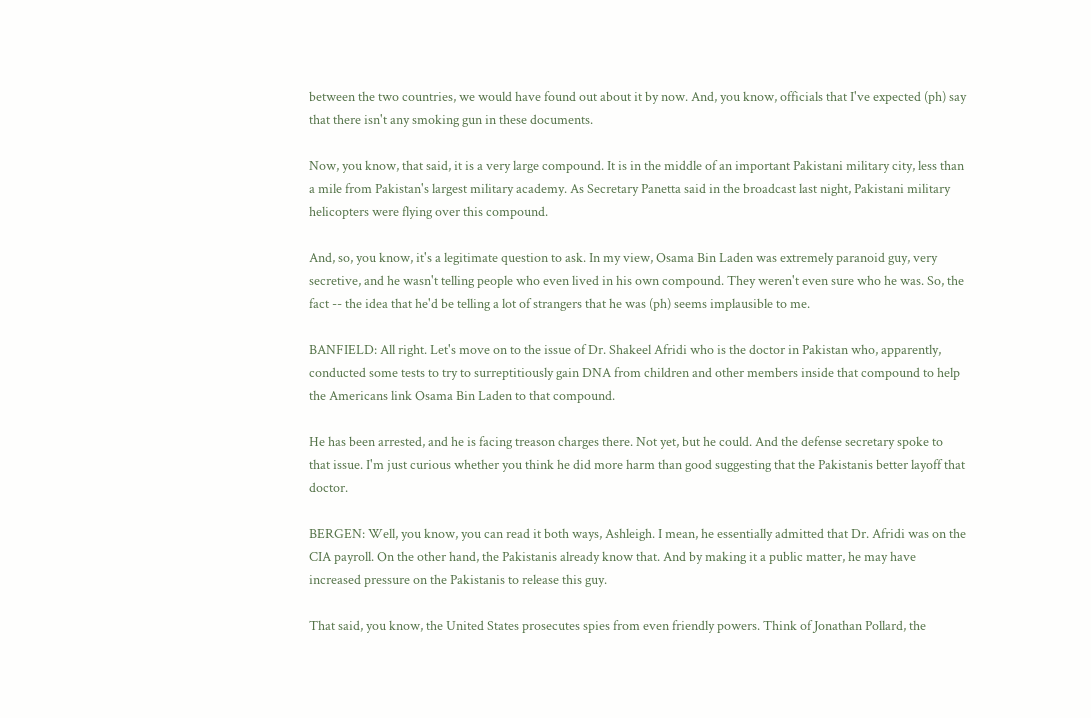between the two countries, we would have found out about it by now. And, you know, officials that I've expected (ph) say that there isn't any smoking gun in these documents.

Now, you know, that said, it is a very large compound. It is in the middle of an important Pakistani military city, less than a mile from Pakistan's largest military academy. As Secretary Panetta said in the broadcast last night, Pakistani military helicopters were flying over this compound.

And, so, you know, it's a legitimate question to ask. In my view, Osama Bin Laden was extremely paranoid guy, very secretive, and he wasn't telling people who even lived in his own compound. They weren't even sure who he was. So, the fact -- the idea that he'd be telling a lot of strangers that he was (ph) seems implausible to me.

BANFIELD: All right. Let's move on to the issue of Dr. Shakeel Afridi who is the doctor in Pakistan who, apparently, conducted some tests to try to surreptitiously gain DNA from children and other members inside that compound to help the Americans link Osama Bin Laden to that compound.

He has been arrested, and he is facing treason charges there. Not yet, but he could. And the defense secretary spoke to that issue. I'm just curious whether you think he did more harm than good suggesting that the Pakistanis better layoff that doctor.

BERGEN: Well, you know, you can read it both ways, Ashleigh. I mean, he essentially admitted that Dr. Afridi was on the CIA payroll. On the other hand, the Pakistanis already know that. And by making it a public matter, he may have increased pressure on the Pakistanis to release this guy.

That said, you know, the United States prosecutes spies from even friendly powers. Think of Jonathan Pollard, the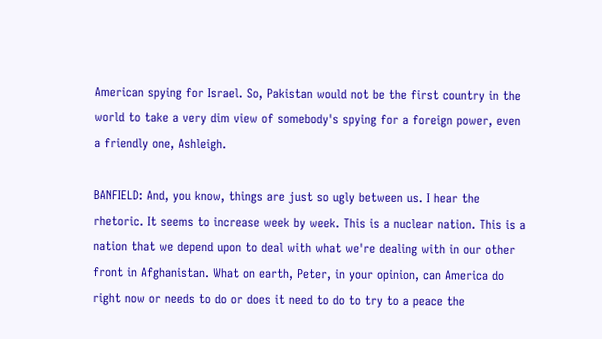American spying for Israel. So, Pakistan would not be the first country in the world to take a very dim view of somebody's spying for a foreign power, even a friendly one, Ashleigh.

BANFIELD: And, you know, things are just so ugly between us. I hear the rhetoric. It seems to increase week by week. This is a nuclear nation. This is a nation that we depend upon to deal with what we're dealing with in our other front in Afghanistan. What on earth, Peter, in your opinion, can America do right now or needs to do or does it need to do to try to a peace the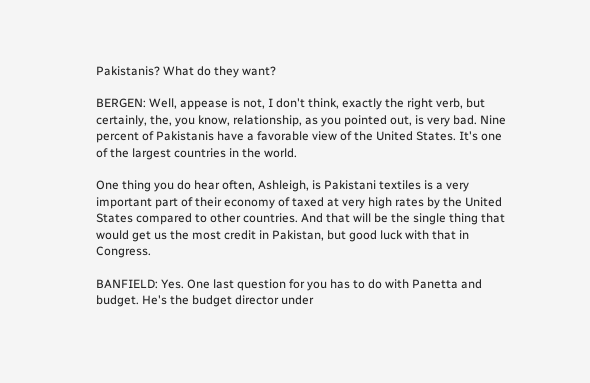Pakistanis? What do they want?

BERGEN: Well, appease is not, I don't think, exactly the right verb, but certainly, the, you know, relationship, as you pointed out, is very bad. Nine percent of Pakistanis have a favorable view of the United States. It's one of the largest countries in the world.

One thing you do hear often, Ashleigh, is Pakistani textiles is a very important part of their economy of taxed at very high rates by the United States compared to other countries. And that will be the single thing that would get us the most credit in Pakistan, but good luck with that in Congress.

BANFIELD: Yes. One last question for you has to do with Panetta and budget. He's the budget director under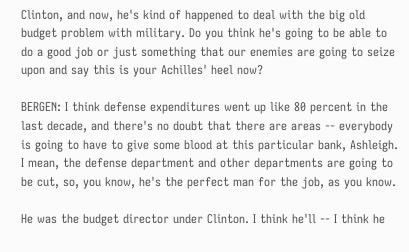Clinton, and now, he's kind of happened to deal with the big old budget problem with military. Do you think he's going to be able to do a good job or just something that our enemies are going to seize upon and say this is your Achilles' heel now?

BERGEN: I think defense expenditures went up like 80 percent in the last decade, and there's no doubt that there are areas -- everybody is going to have to give some blood at this particular bank, Ashleigh. I mean, the defense department and other departments are going to be cut, so, you know, he's the perfect man for the job, as you know.

He was the budget director under Clinton. I think he'll -- I think he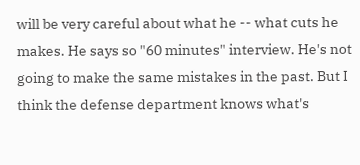will be very careful about what he -- what cuts he makes. He says so "60 minutes" interview. He's not going to make the same mistakes in the past. But I think the defense department knows what's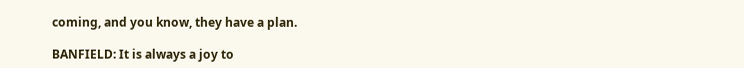coming, and you know, they have a plan.

BANFIELD: It is always a joy to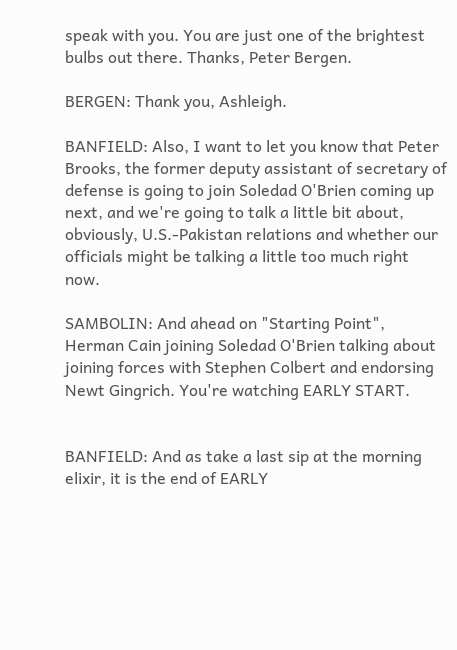speak with you. You are just one of the brightest bulbs out there. Thanks, Peter Bergen.

BERGEN: Thank you, Ashleigh.

BANFIELD: Also, I want to let you know that Peter Brooks, the former deputy assistant of secretary of defense is going to join Soledad O'Brien coming up next, and we're going to talk a little bit about, obviously, U.S.-Pakistan relations and whether our officials might be talking a little too much right now.

SAMBOLIN: And ahead on "Starting Point", Herman Cain joining Soledad O'Brien talking about joining forces with Stephen Colbert and endorsing Newt Gingrich. You're watching EARLY START.


BANFIELD: And as take a last sip at the morning elixir, it is the end of EARLY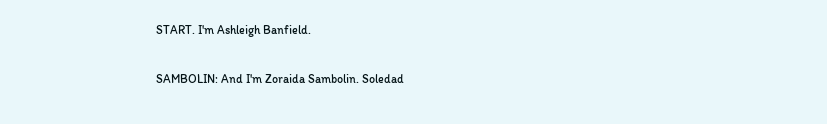START. I'm Ashleigh Banfield.

SAMBOLIN: And I'm Zoraida Sambolin. Soledad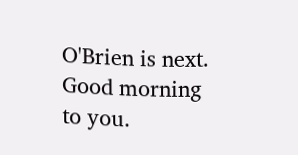O'Brien is next. Good morning to you.